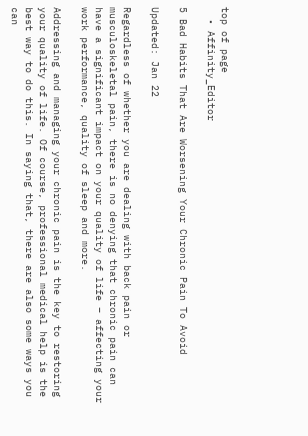top of page
  • Affinity_Editor

5 Bad Habits That Are Worsening Your Chronic Pain To Avoid

Updated: Jan 22

Regardless of whether you are dealing with back pain or musculoskeletal pain, there is no denying that chronic pain can have a significant impact on your quality of life – affecting your work performance, quality of sleep and more.

Addressing and managing your chronic pain is the key to restoring your quality of life. Of course, professional medical help is the best way to do this. In saying that, there are also some ways you can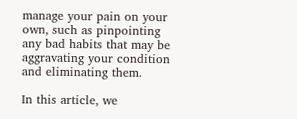manage your pain on your own, such as pinpointing any bad habits that may be aggravating your condition and eliminating them.

In this article, we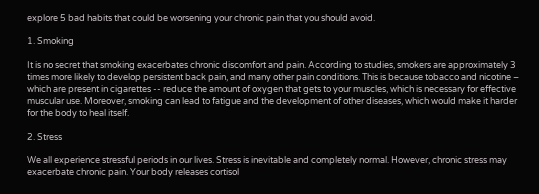explore 5 bad habits that could be worsening your chronic pain that you should avoid.

1. Smoking

It is no secret that smoking exacerbates chronic discomfort and pain. According to studies, smokers are approximately 3 times more likely to develop persistent back pain, and many other pain conditions. This is because tobacco and nicotine – which are present in cigarettes -- reduce the amount of oxygen that gets to your muscles, which is necessary for effective muscular use. Moreover, smoking can lead to fatigue and the development of other diseases, which would make it harder for the body to heal itself.

2. Stress

We all experience stressful periods in our lives. Stress is inevitable and completely normal. However, chronic stress may exacerbate chronic pain. Your body releases cortisol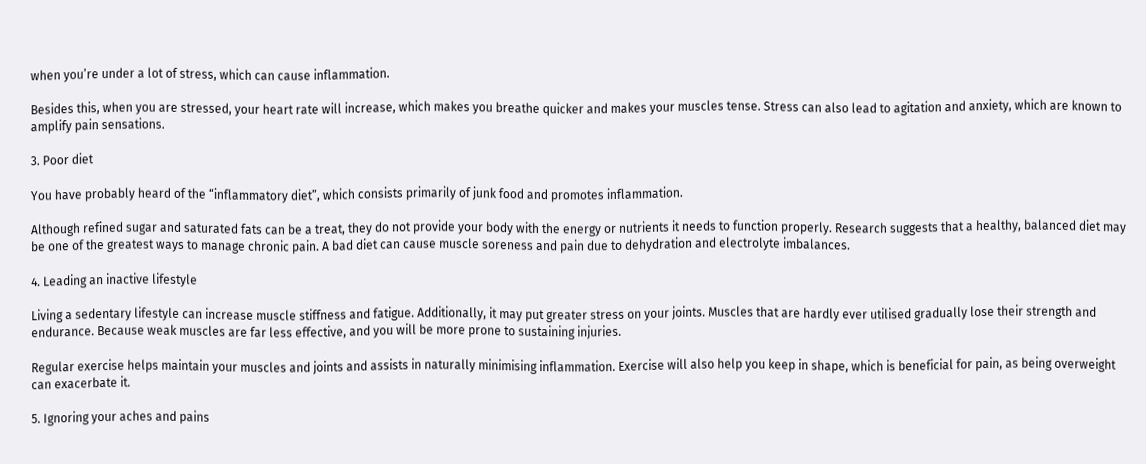when you’re under a lot of stress, which can cause inflammation.

Besides this, when you are stressed, your heart rate will increase, which makes you breathe quicker and makes your muscles tense. Stress can also lead to agitation and anxiety, which are known to amplify pain sensations.

3. Poor diet

You have probably heard of the “inflammatory diet”, which consists primarily of junk food and promotes inflammation.

Although refined sugar and saturated fats can be a treat, they do not provide your body with the energy or nutrients it needs to function properly. Research suggests that a healthy, balanced diet may be one of the greatest ways to manage chronic pain. A bad diet can cause muscle soreness and pain due to dehydration and electrolyte imbalances.

4. Leading an inactive lifestyle

Living a sedentary lifestyle can increase muscle stiffness and fatigue. Additionally, it may put greater stress on your joints. Muscles that are hardly ever utilised gradually lose their strength and endurance. Because weak muscles are far less effective, and you will be more prone to sustaining injuries.

Regular exercise helps maintain your muscles and joints and assists in naturally minimising inflammation. Exercise will also help you keep in shape, which is beneficial for pain, as being overweight can exacerbate it.

5. Ignoring your aches and pains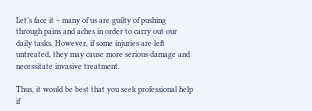Let’s face it – many of us are guilty of pushing through pains and aches in order to carry out our daily tasks. However, if some injuries are left untreated, they may cause more serious damage and necessitate invasive treatment.

Thus, it would be best that you seek professional help if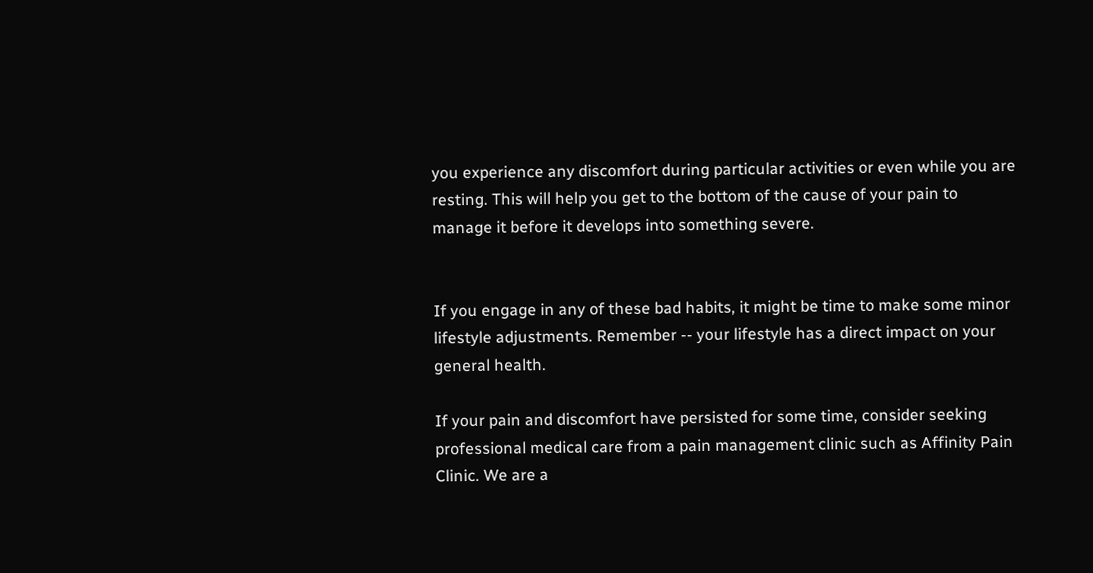you experience any discomfort during particular activities or even while you are resting. This will help you get to the bottom of the cause of your pain to manage it before it develops into something severe.


If you engage in any of these bad habits, it might be time to make some minor lifestyle adjustments. Remember -- your lifestyle has a direct impact on your general health.

If your pain and discomfort have persisted for some time, consider seeking professional medical care from a pain management clinic such as Affinity Pain Clinic. We are a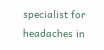specialist for headaches in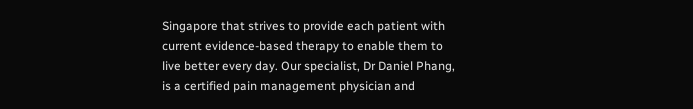Singapore that strives to provide each patient with current evidence-based therapy to enable them to live better every day. Our specialist, Dr Daniel Phang, is a certified pain management physician and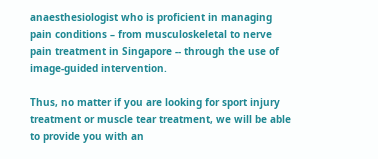anaesthesiologist who is proficient in managing pain conditions – from musculoskeletal to nerve pain treatment in Singapore -- through the use of image-guided intervention.

Thus, no matter if you are looking for sport injury treatment or muscle tear treatment, we will be able to provide you with an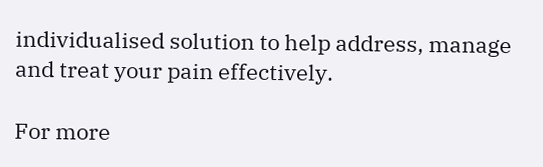individualised solution to help address, manage and treat your pain effectively.

For more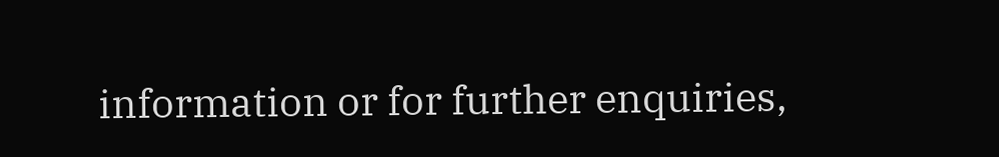information or for further enquiries,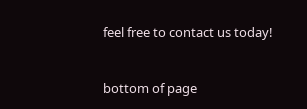feel free to contact us today!


bottom of page